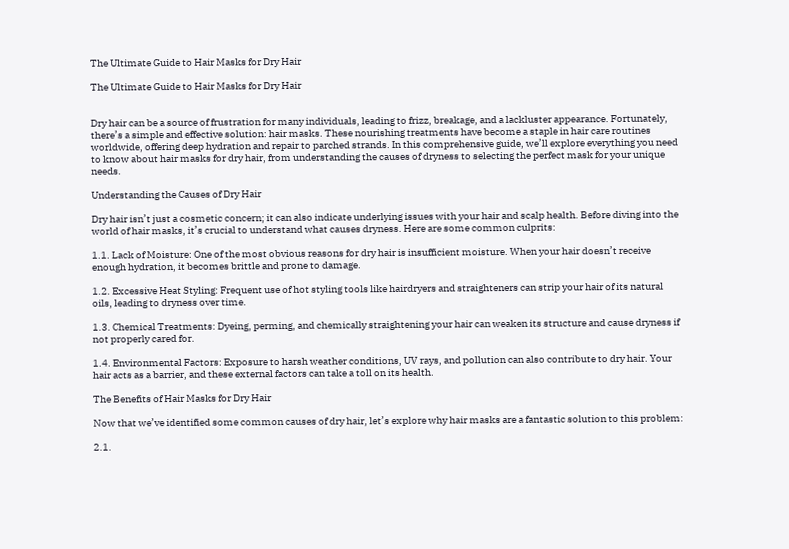The Ultimate Guide to Hair Masks for Dry Hair

The Ultimate Guide to Hair Masks for Dry Hair


Dry hair can be a source of frustration for many individuals, leading to frizz, breakage, and a lackluster appearance. Fortunately, there’s a simple and effective solution: hair masks. These nourishing treatments have become a staple in hair care routines worldwide, offering deep hydration and repair to parched strands. In this comprehensive guide, we’ll explore everything you need to know about hair masks for dry hair, from understanding the causes of dryness to selecting the perfect mask for your unique needs.

Understanding the Causes of Dry Hair

Dry hair isn’t just a cosmetic concern; it can also indicate underlying issues with your hair and scalp health. Before diving into the world of hair masks, it’s crucial to understand what causes dryness. Here are some common culprits:

1.1. Lack of Moisture: One of the most obvious reasons for dry hair is insufficient moisture. When your hair doesn’t receive enough hydration, it becomes brittle and prone to damage.

1.2. Excessive Heat Styling: Frequent use of hot styling tools like hairdryers and straighteners can strip your hair of its natural oils, leading to dryness over time.

1.3. Chemical Treatments: Dyeing, perming, and chemically straightening your hair can weaken its structure and cause dryness if not properly cared for.

1.4. Environmental Factors: Exposure to harsh weather conditions, UV rays, and pollution can also contribute to dry hair. Your hair acts as a barrier, and these external factors can take a toll on its health.

The Benefits of Hair Masks for Dry Hair

Now that we’ve identified some common causes of dry hair, let’s explore why hair masks are a fantastic solution to this problem:

2.1.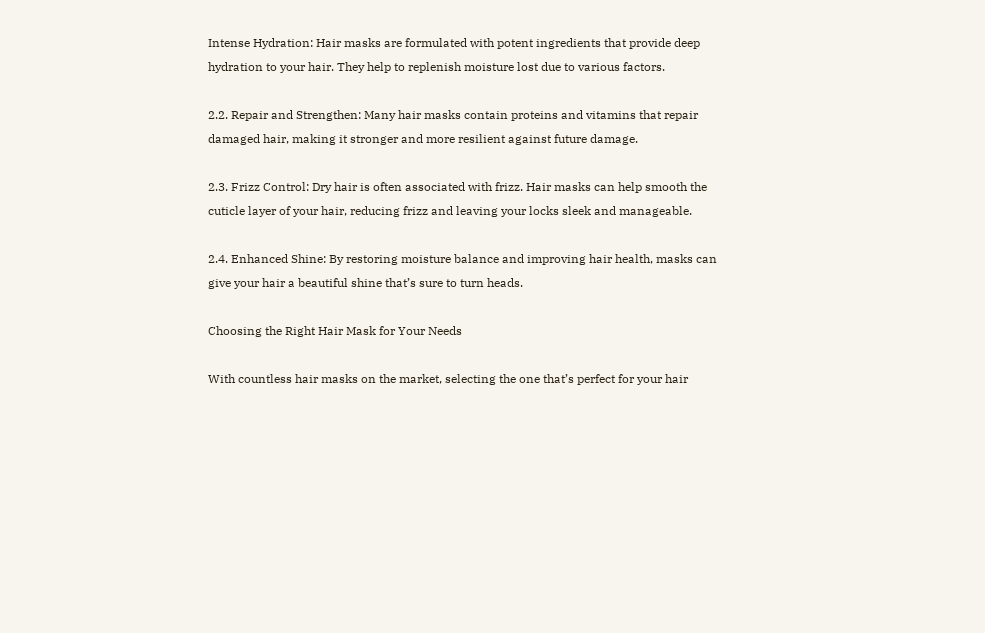Intense Hydration: Hair masks are formulated with potent ingredients that provide deep hydration to your hair. They help to replenish moisture lost due to various factors.

2.2. Repair and Strengthen: Many hair masks contain proteins and vitamins that repair damaged hair, making it stronger and more resilient against future damage.

2.3. Frizz Control: Dry hair is often associated with frizz. Hair masks can help smooth the cuticle layer of your hair, reducing frizz and leaving your locks sleek and manageable.

2.4. Enhanced Shine: By restoring moisture balance and improving hair health, masks can give your hair a beautiful shine that’s sure to turn heads.

Choosing the Right Hair Mask for Your Needs

With countless hair masks on the market, selecting the one that’s perfect for your hair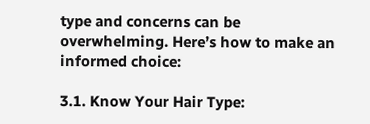type and concerns can be overwhelming. Here’s how to make an informed choice:

3.1. Know Your Hair Type: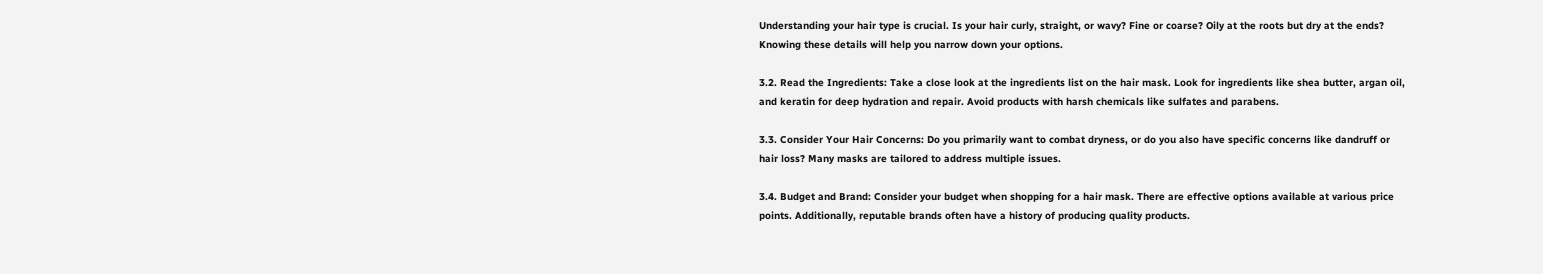Understanding your hair type is crucial. Is your hair curly, straight, or wavy? Fine or coarse? Oily at the roots but dry at the ends? Knowing these details will help you narrow down your options.

3.2. Read the Ingredients: Take a close look at the ingredients list on the hair mask. Look for ingredients like shea butter, argan oil, and keratin for deep hydration and repair. Avoid products with harsh chemicals like sulfates and parabens.

3.3. Consider Your Hair Concerns: Do you primarily want to combat dryness, or do you also have specific concerns like dandruff or hair loss? Many masks are tailored to address multiple issues.

3.4. Budget and Brand: Consider your budget when shopping for a hair mask. There are effective options available at various price points. Additionally, reputable brands often have a history of producing quality products.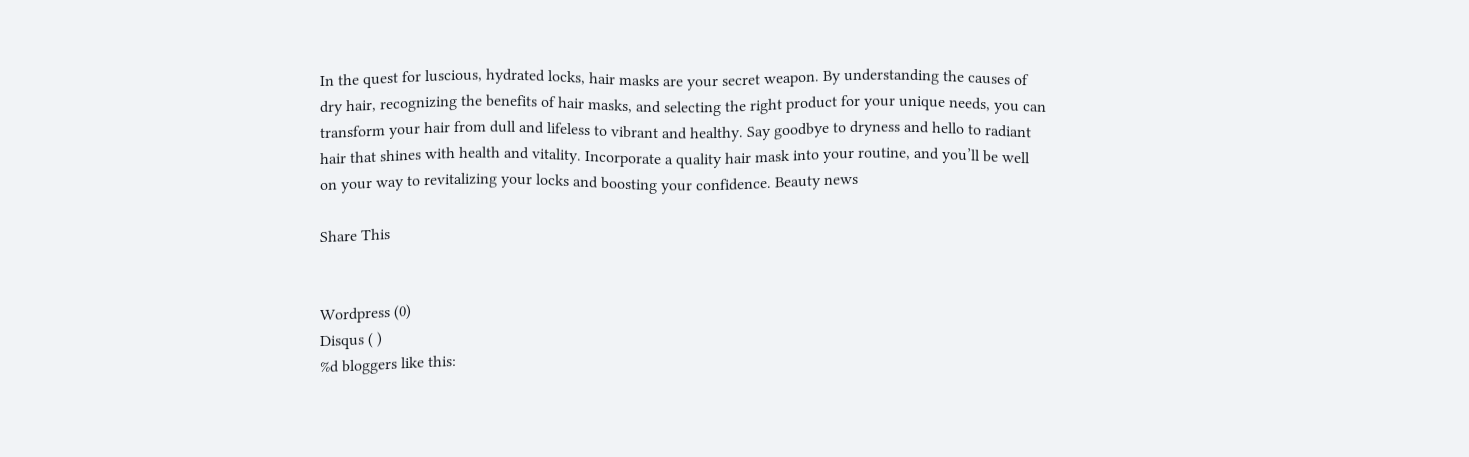In the quest for luscious, hydrated locks, hair masks are your secret weapon. By understanding the causes of dry hair, recognizing the benefits of hair masks, and selecting the right product for your unique needs, you can transform your hair from dull and lifeless to vibrant and healthy. Say goodbye to dryness and hello to radiant hair that shines with health and vitality. Incorporate a quality hair mask into your routine, and you’ll be well on your way to revitalizing your locks and boosting your confidence. Beauty news

Share This


Wordpress (0)
Disqus ( )
%d bloggers like this: